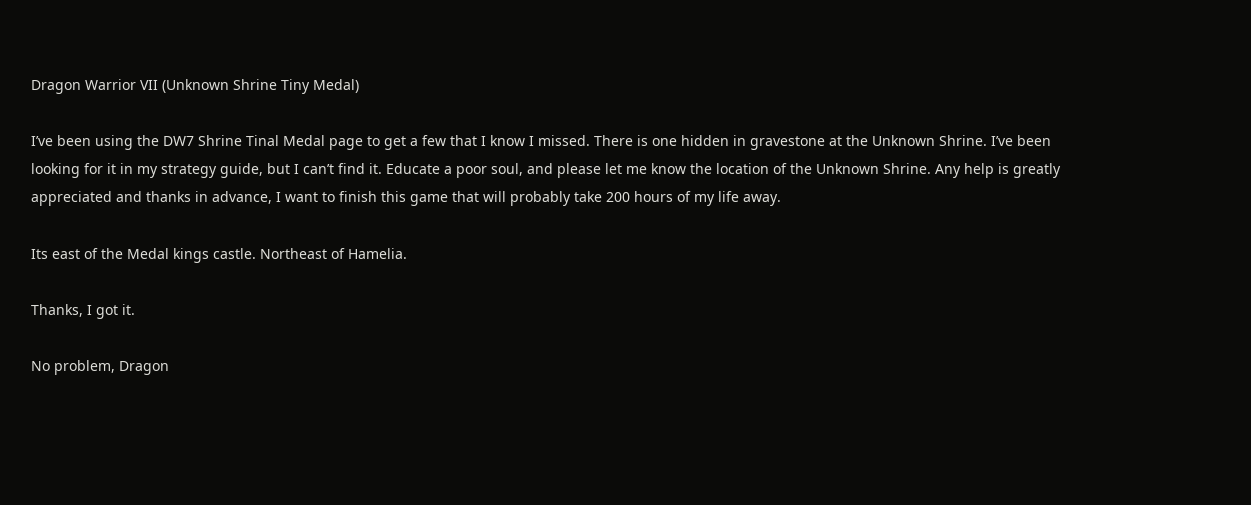Dragon Warrior VII (Unknown Shrine Tiny Medal)

I’ve been using the DW7 Shrine Tinal Medal page to get a few that I know I missed. There is one hidden in gravestone at the Unknown Shrine. I’ve been looking for it in my strategy guide, but I can’t find it. Educate a poor soul, and please let me know the location of the Unknown Shrine. Any help is greatly appreciated and thanks in advance, I want to finish this game that will probably take 200 hours of my life away.

Its east of the Medal kings castle. Northeast of Hamelia.

Thanks, I got it.

No problem, Dragon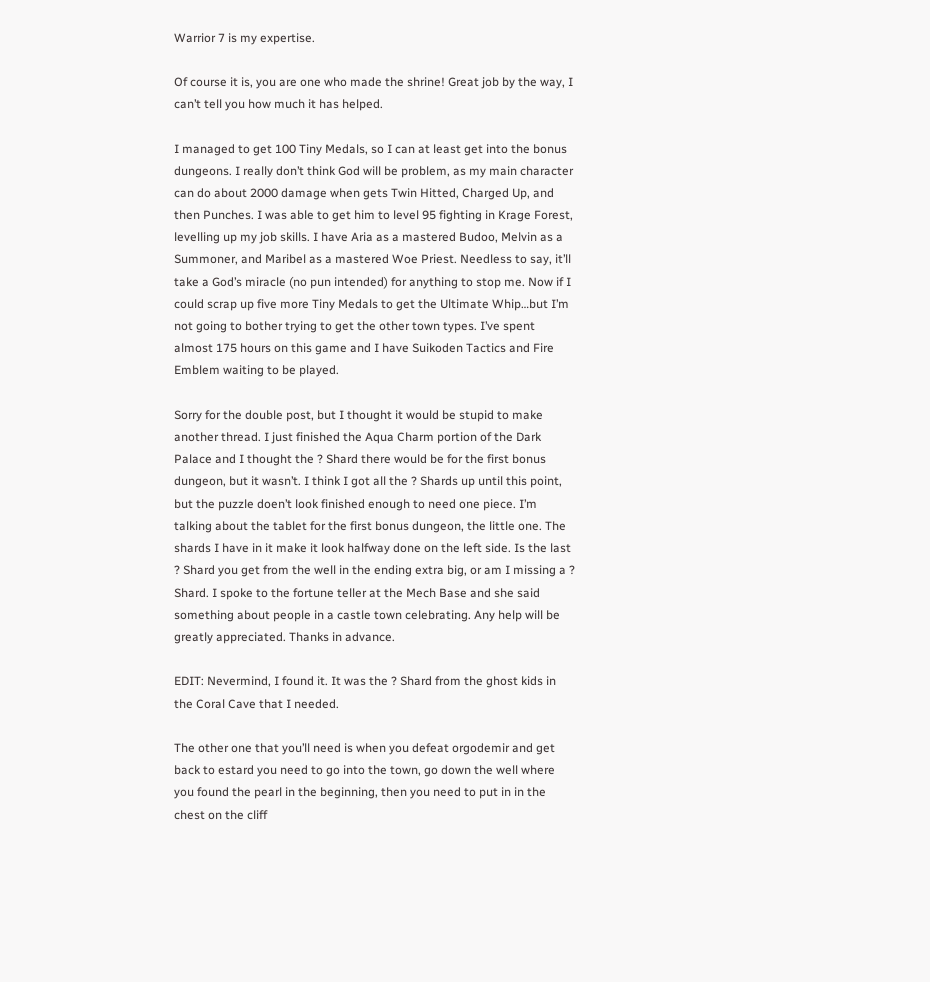Warrior 7 is my expertise.

Of course it is, you are one who made the shrine! Great job by the way, I can’t tell you how much it has helped.

I managed to get 100 Tiny Medals, so I can at least get into the bonus dungeons. I really don’t think God will be problem, as my main character can do about 2000 damage when gets Twin Hitted, Charged Up, and then Punches. I was able to get him to level 95 fighting in Krage Forest, levelling up my job skills. I have Aria as a mastered Budoo, Melvin as a Summoner, and Maribel as a mastered Woe Priest. Needless to say, it’ll take a God’s miracle (no pun intended) for anything to stop me. Now if I could scrap up five more Tiny Medals to get the Ultimate Whip…but I’m not going to bother trying to get the other town types. I’ve spent almost 175 hours on this game and I have Suikoden Tactics and Fire Emblem waiting to be played.

Sorry for the double post, but I thought it would be stupid to make another thread. I just finished the Aqua Charm portion of the Dark Palace and I thought the ? Shard there would be for the first bonus dungeon, but it wasn’t. I think I got all the ? Shards up until this point, but the puzzle doen’t look finished enough to need one piece. I’m talking about the tablet for the first bonus dungeon, the little one. The shards I have in it make it look halfway done on the left side. Is the last ? Shard you get from the well in the ending extra big, or am I missing a ? Shard. I spoke to the fortune teller at the Mech Base and she said something about people in a castle town celebrating. Any help will be greatly appreciated. Thanks in advance.

EDIT: Nevermind, I found it. It was the ? Shard from the ghost kids in the Coral Cave that I needed.

The other one that you’ll need is when you defeat orgodemir and get back to estard you need to go into the town, go down the well where you found the pearl in the beginning, then you need to put in in the chest on the cliff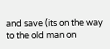and save (its on the way to the old man on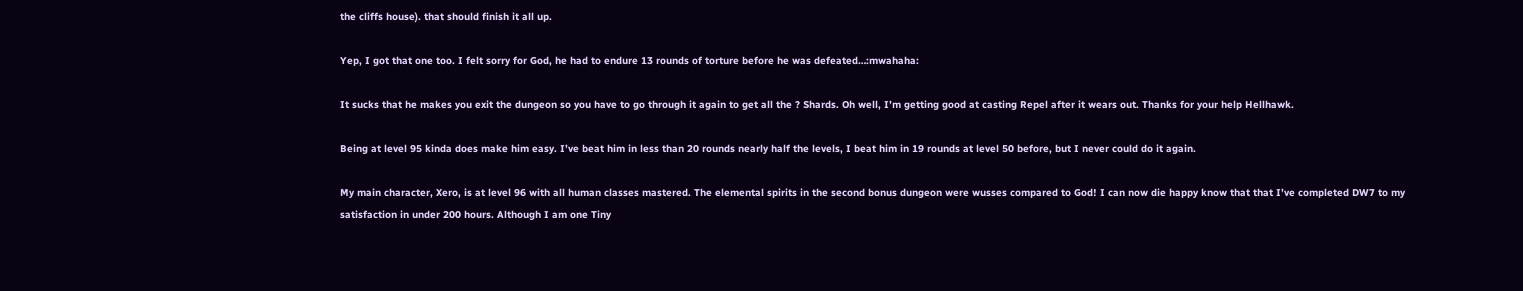the cliffs house). that should finish it all up.

Yep, I got that one too. I felt sorry for God, he had to endure 13 rounds of torture before he was defeated…:mwahaha:

It sucks that he makes you exit the dungeon so you have to go through it again to get all the ? Shards. Oh well, I’m getting good at casting Repel after it wears out. Thanks for your help Hellhawk.

Being at level 95 kinda does make him easy. I’ve beat him in less than 20 rounds nearly half the levels, I beat him in 19 rounds at level 50 before, but I never could do it again.

My main character, Xero, is at level 96 with all human classes mastered. The elemental spirits in the second bonus dungeon were wusses compared to God! I can now die happy know that that I’ve completed DW7 to my satisfaction in under 200 hours. Although I am one Tiny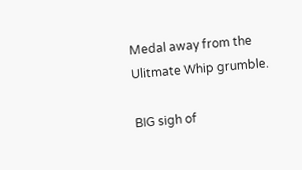Medal away from the Ulitmate Whip grumble.

BIG sigh of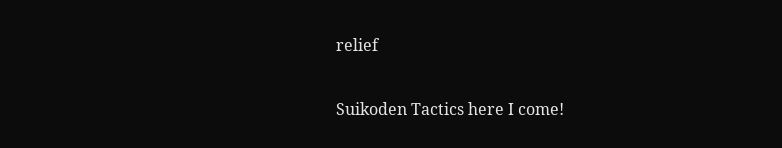relief

Suikoden Tactics here I come!